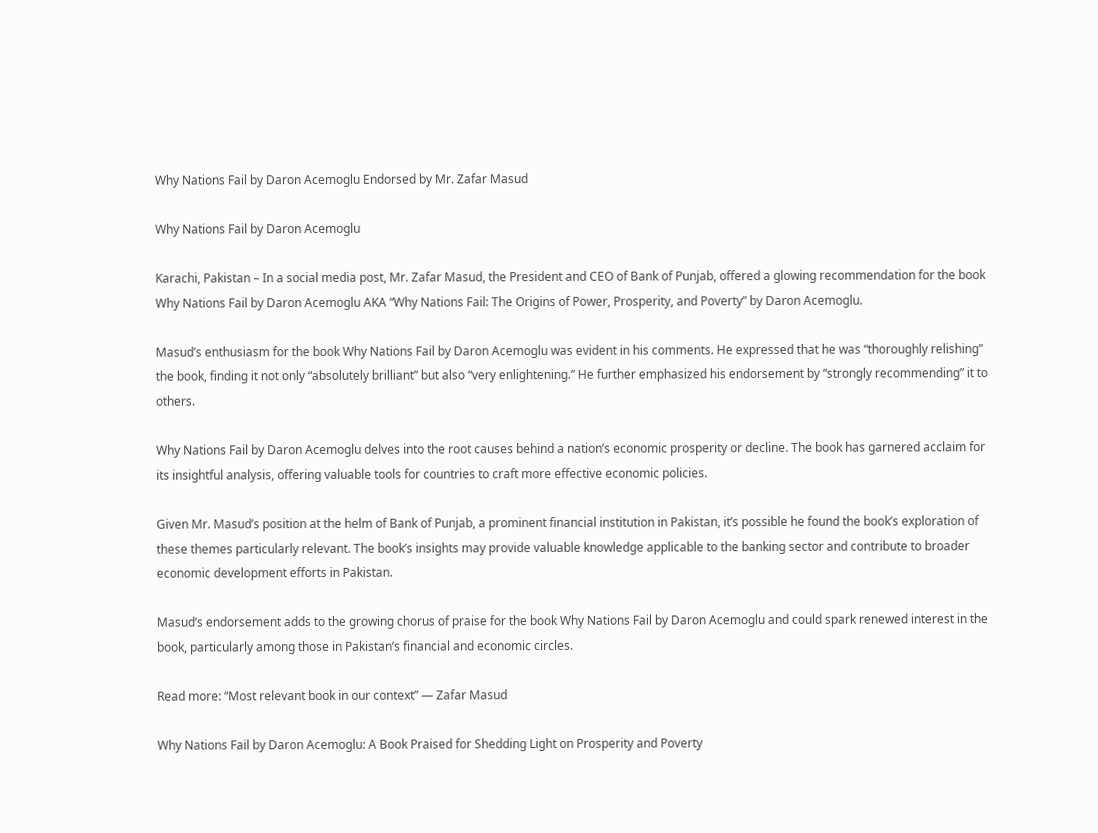Why Nations Fail by Daron Acemoglu Endorsed by Mr. Zafar Masud

Why Nations Fail by Daron Acemoglu

Karachi, Pakistan – In a social media post, Mr. Zafar Masud, the President and CEO of Bank of Punjab, offered a glowing recommendation for the book Why Nations Fail by Daron Acemoglu AKA “Why Nations Fail: The Origins of Power, Prosperity, and Poverty” by Daron Acemoglu.

Masud’s enthusiasm for the book Why Nations Fail by Daron Acemoglu was evident in his comments. He expressed that he was “thoroughly relishing” the book, finding it not only “absolutely brilliant” but also “very enlightening.” He further emphasized his endorsement by “strongly recommending” it to others.

Why Nations Fail by Daron Acemoglu delves into the root causes behind a nation’s economic prosperity or decline. The book has garnered acclaim for its insightful analysis, offering valuable tools for countries to craft more effective economic policies.

Given Mr. Masud’s position at the helm of Bank of Punjab, a prominent financial institution in Pakistan, it’s possible he found the book’s exploration of these themes particularly relevant. The book’s insights may provide valuable knowledge applicable to the banking sector and contribute to broader economic development efforts in Pakistan.

Masud’s endorsement adds to the growing chorus of praise for the book Why Nations Fail by Daron Acemoglu and could spark renewed interest in the book, particularly among those in Pakistan’s financial and economic circles.

Read more: “Most relevant book in our context” — Zafar Masud

Why Nations Fail by Daron Acemoglu: A Book Praised for Shedding Light on Prosperity and Poverty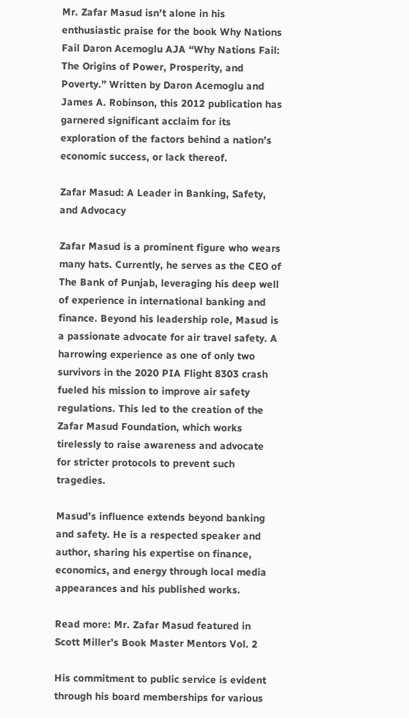Mr. Zafar Masud isn’t alone in his enthusiastic praise for the book Why Nations Fail Daron Acemoglu AJA “Why Nations Fail: The Origins of Power, Prosperity, and Poverty.” Written by Daron Acemoglu and James A. Robinson, this 2012 publication has garnered significant acclaim for its exploration of the factors behind a nation’s economic success, or lack thereof.

Zafar Masud: A Leader in Banking, Safety, and Advocacy

Zafar Masud is a prominent figure who wears many hats. Currently, he serves as the CEO of The Bank of Punjab, leveraging his deep well of experience in international banking and finance. Beyond his leadership role, Masud is a passionate advocate for air travel safety. A harrowing experience as one of only two survivors in the 2020 PIA Flight 8303 crash fueled his mission to improve air safety regulations. This led to the creation of the Zafar Masud Foundation, which works tirelessly to raise awareness and advocate for stricter protocols to prevent such tragedies.

Masud’s influence extends beyond banking and safety. He is a respected speaker and author, sharing his expertise on finance, economics, and energy through local media appearances and his published works.

Read more: Mr. Zafar Masud featured in Scott Miller’s Book Master Mentors Vol. 2

His commitment to public service is evident through his board memberships for various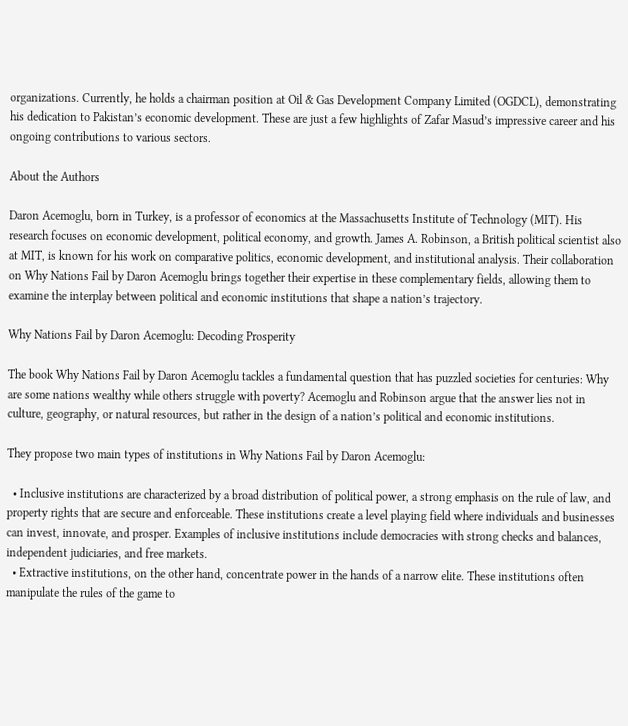organizations. Currently, he holds a chairman position at Oil & Gas Development Company Limited (OGDCL), demonstrating his dedication to Pakistan’s economic development. These are just a few highlights of Zafar Masud’s impressive career and his ongoing contributions to various sectors.

About the Authors

Daron Acemoglu, born in Turkey, is a professor of economics at the Massachusetts Institute of Technology (MIT). His research focuses on economic development, political economy, and growth. James A. Robinson, a British political scientist also at MIT, is known for his work on comparative politics, economic development, and institutional analysis. Their collaboration on Why Nations Fail by Daron Acemoglu brings together their expertise in these complementary fields, allowing them to examine the interplay between political and economic institutions that shape a nation’s trajectory.

Why Nations Fail by Daron Acemoglu: Decoding Prosperity

The book Why Nations Fail by Daron Acemoglu tackles a fundamental question that has puzzled societies for centuries: Why are some nations wealthy while others struggle with poverty? Acemoglu and Robinson argue that the answer lies not in culture, geography, or natural resources, but rather in the design of a nation’s political and economic institutions.

They propose two main types of institutions in Why Nations Fail by Daron Acemoglu:

  • Inclusive institutions are characterized by a broad distribution of political power, a strong emphasis on the rule of law, and property rights that are secure and enforceable. These institutions create a level playing field where individuals and businesses can invest, innovate, and prosper. Examples of inclusive institutions include democracies with strong checks and balances, independent judiciaries, and free markets.
  • Extractive institutions, on the other hand, concentrate power in the hands of a narrow elite. These institutions often manipulate the rules of the game to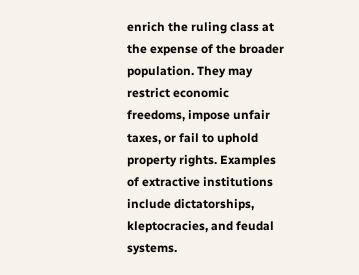enrich the ruling class at the expense of the broader population. They may restrict economic freedoms, impose unfair taxes, or fail to uphold property rights. Examples of extractive institutions include dictatorships, kleptocracies, and feudal systems.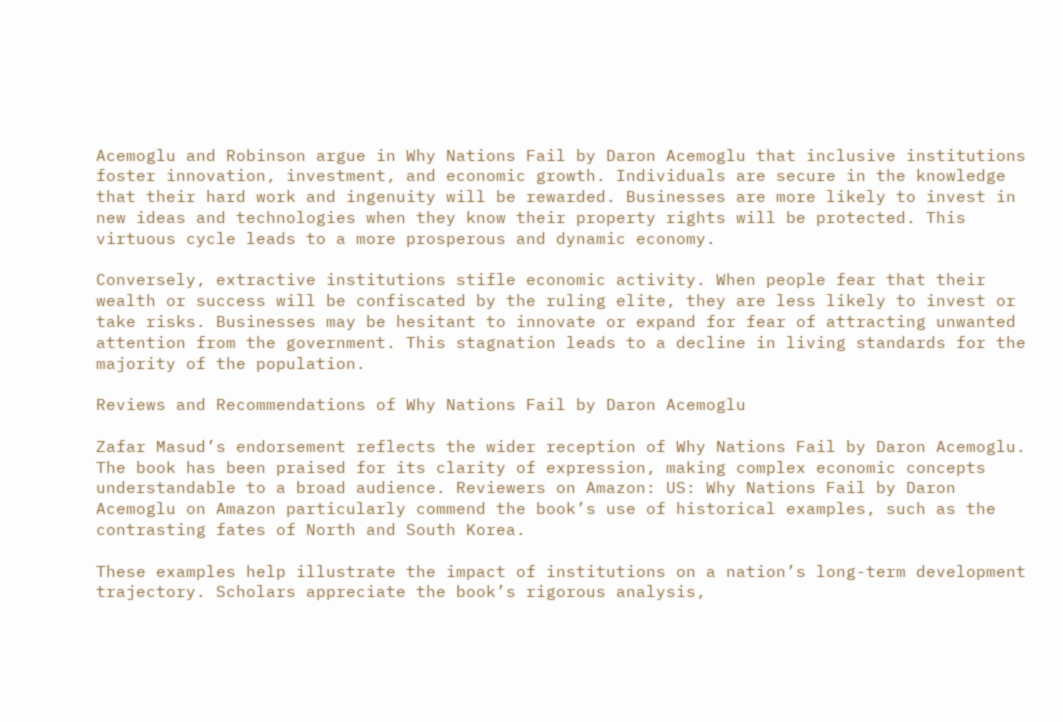Acemoglu and Robinson argue in Why Nations Fail by Daron Acemoglu that inclusive institutions foster innovation, investment, and economic growth. Individuals are secure in the knowledge that their hard work and ingenuity will be rewarded. Businesses are more likely to invest in new ideas and technologies when they know their property rights will be protected. This virtuous cycle leads to a more prosperous and dynamic economy.

Conversely, extractive institutions stifle economic activity. When people fear that their wealth or success will be confiscated by the ruling elite, they are less likely to invest or take risks. Businesses may be hesitant to innovate or expand for fear of attracting unwanted attention from the government. This stagnation leads to a decline in living standards for the majority of the population.

Reviews and Recommendations of Why Nations Fail by Daron Acemoglu

Zafar Masud’s endorsement reflects the wider reception of Why Nations Fail by Daron Acemoglu. The book has been praised for its clarity of expression, making complex economic concepts understandable to a broad audience. Reviewers on Amazon: US: Why Nations Fail by Daron Acemoglu on Amazon particularly commend the book’s use of historical examples, such as the contrasting fates of North and South Korea.

These examples help illustrate the impact of institutions on a nation’s long-term development trajectory. Scholars appreciate the book’s rigorous analysis,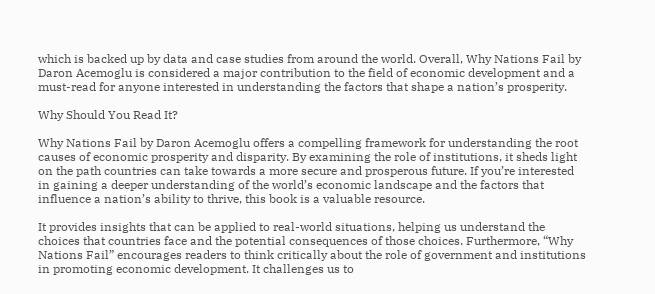which is backed up by data and case studies from around the world. Overall, Why Nations Fail by Daron Acemoglu is considered a major contribution to the field of economic development and a must-read for anyone interested in understanding the factors that shape a nation’s prosperity.

Why Should You Read It?

Why Nations Fail by Daron Acemoglu offers a compelling framework for understanding the root causes of economic prosperity and disparity. By examining the role of institutions, it sheds light on the path countries can take towards a more secure and prosperous future. If you’re interested in gaining a deeper understanding of the world’s economic landscape and the factors that influence a nation’s ability to thrive, this book is a valuable resource.

It provides insights that can be applied to real-world situations, helping us understand the choices that countries face and the potential consequences of those choices. Furthermore, “Why Nations Fail” encourages readers to think critically about the role of government and institutions in promoting economic development. It challenges us to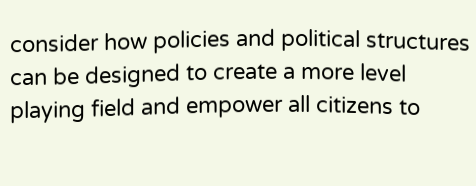consider how policies and political structures can be designed to create a more level playing field and empower all citizens to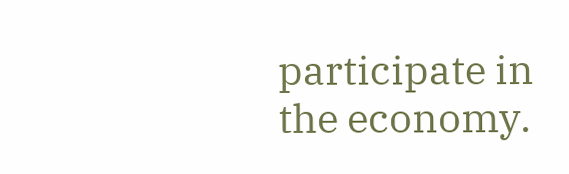participate in the economy.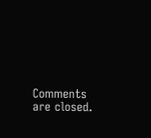Comments are closed.